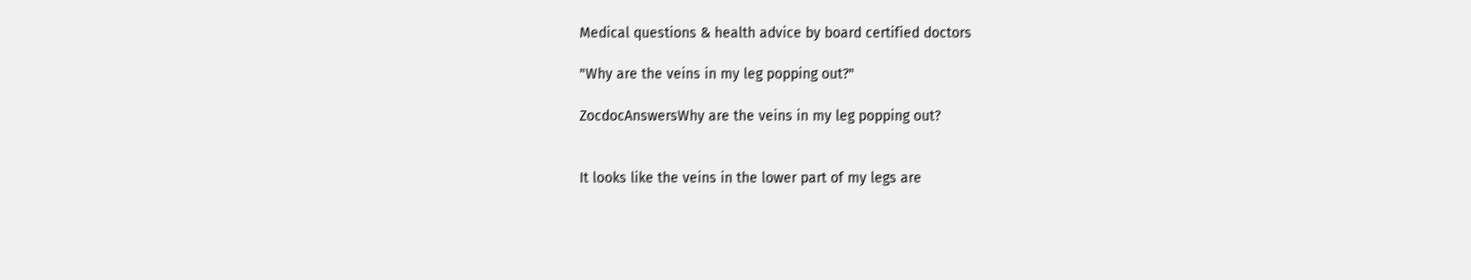Medical questions & health advice by board certified doctors

"Why are the veins in my leg popping out?"

ZocdocAnswersWhy are the veins in my leg popping out?


It looks like the veins in the lower part of my legs are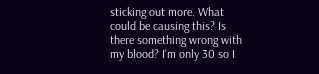sticking out more. What could be causing this? Is there something wrong with my blood? I'm only 30 so I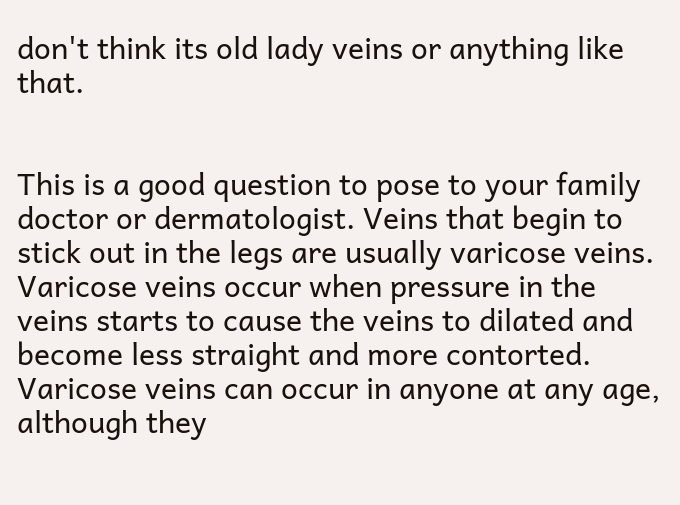don't think its old lady veins or anything like that.


This is a good question to pose to your family doctor or dermatologist. Veins that begin to stick out in the legs are usually varicose veins. Varicose veins occur when pressure in the veins starts to cause the veins to dilated and become less straight and more contorted. Varicose veins can occur in anyone at any age, although they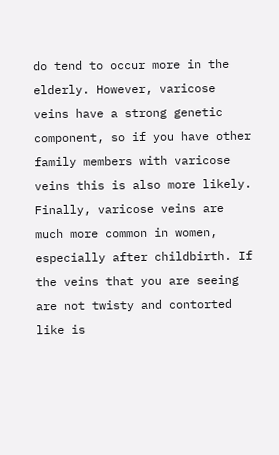do tend to occur more in the elderly. However, varicose veins have a strong genetic component, so if you have other family members with varicose veins this is also more likely. Finally, varicose veins are much more common in women, especially after childbirth. If the veins that you are seeing are not twisty and contorted like is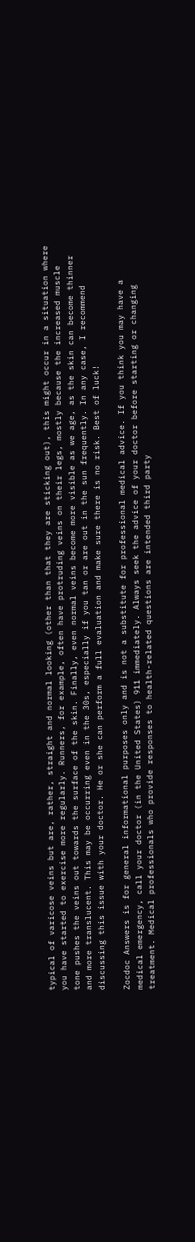typical of varicose veins but are, rather, straight and normal looking (other than that they are sticking out), this might occur in a situation where you have started to exercise more regularly. Runners, for example, often have protruding veins on their legs, mostly because the increased muscle tone pushes the veins out towards the surface of the skin. Finally, even normal veins become more visible as we age, as the skin can become thinner and more translucent. This may be occurring even in the 30s, especially if you tan or are out in the sun frequently. In any case, I recommend discussing this issue with your doctor. He or she can perform a full evaluation and make sure there is no risk. Best of luck!

Zocdoc Answers is for general informational purposes only and is not a substitute for professional medical advice. If you think you may have a medical emergency, call your doctor (in the United States) 911 immediately. Always seek the advice of your doctor before starting or changing treatment. Medical professionals who provide responses to health-related questions are intended third party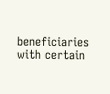beneficiaries with certain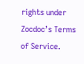rights under Zocdoc’s Terms of Service.